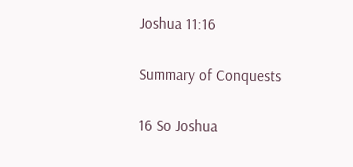Joshua 11:16

Summary of Conquests

16 So Joshua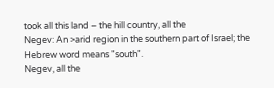took all this land – the hill country, all the
Negev: An >arid region in the southern part of Israel; the Hebrew word means "south".
Negev, all the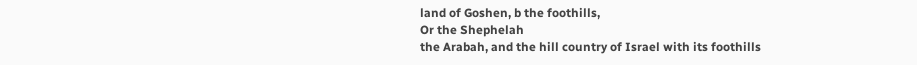land of Goshen, b the foothills,
Or the Shephelah
the Arabah, and the hill country of Israel with its foothills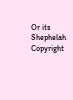Or its Shephelah
Copyright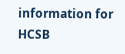information for HCSB